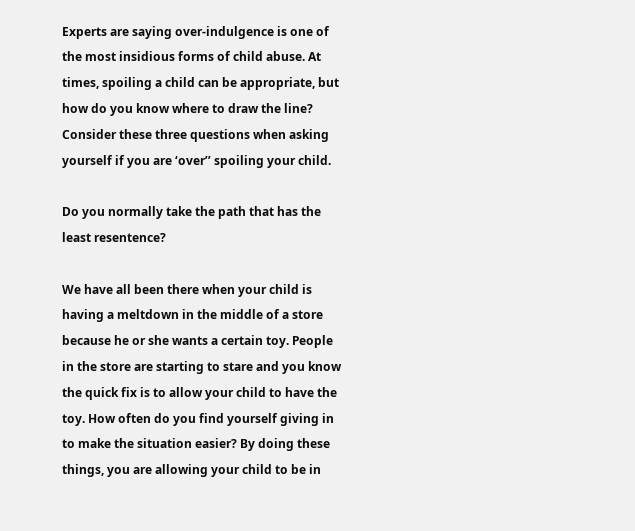Experts are saying over-indulgence is one of the most insidious forms of child abuse. At times, spoiling a child can be appropriate, but how do you know where to draw the line? Consider these three questions when asking yourself if you are ‘over’’ spoiling your child.

Do you normally take the path that has the least resentence?

We have all been there when your child is having a meltdown in the middle of a store because he or she wants a certain toy. People in the store are starting to stare and you know the quick fix is to allow your child to have the toy. How often do you find yourself giving in to make the situation easier? By doing these things, you are allowing your child to be in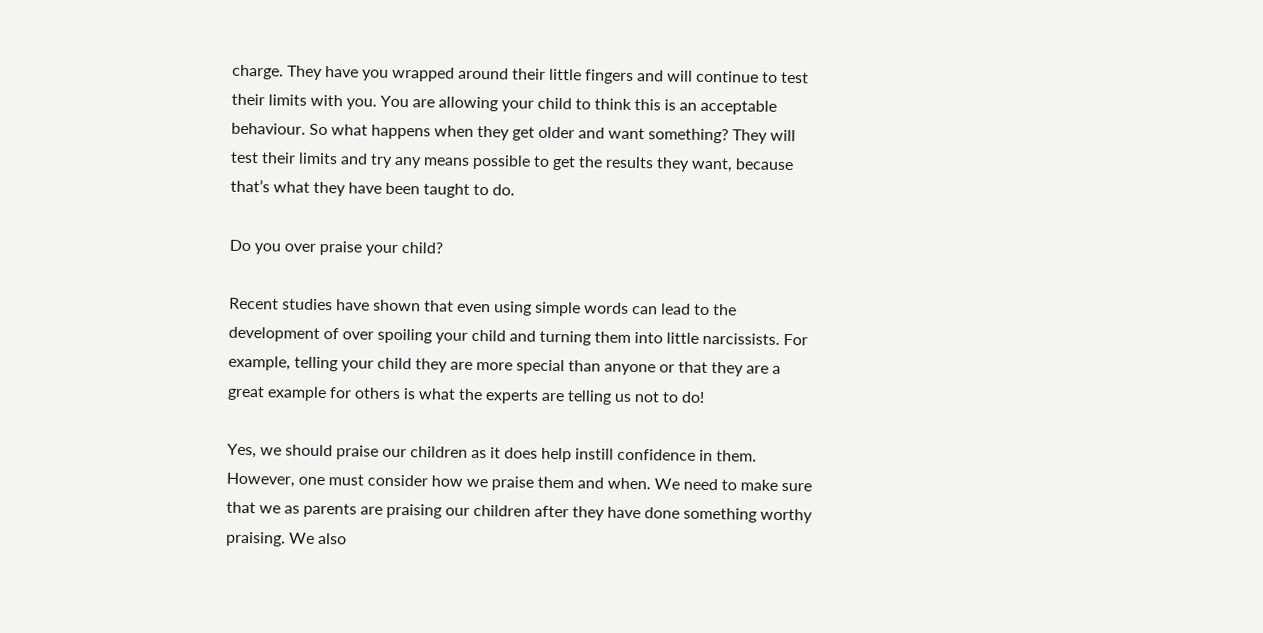charge. They have you wrapped around their little fingers and will continue to test their limits with you. You are allowing your child to think this is an acceptable behaviour. So what happens when they get older and want something? They will test their limits and try any means possible to get the results they want, because that’s what they have been taught to do.

Do you over praise your child?

Recent studies have shown that even using simple words can lead to the development of over spoiling your child and turning them into little narcissists. For example, telling your child they are more special than anyone or that they are a great example for others is what the experts are telling us not to do!

Yes, we should praise our children as it does help instill confidence in them. However, one must consider how we praise them and when. We need to make sure that we as parents are praising our children after they have done something worthy praising. We also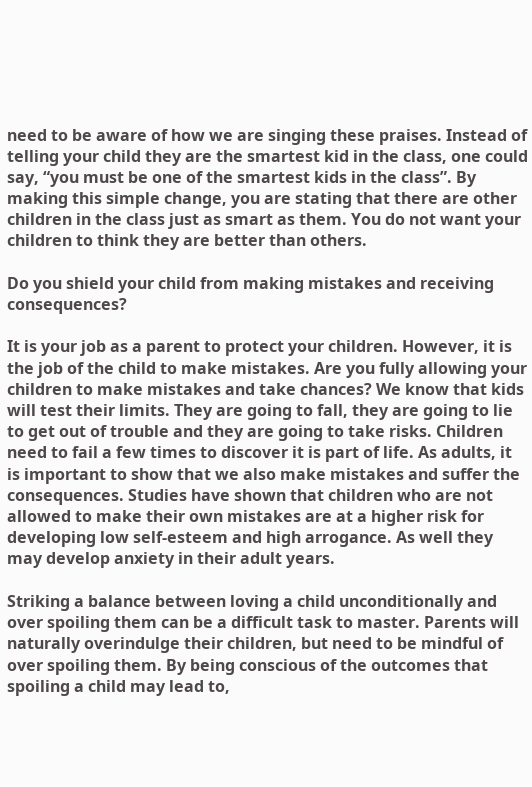need to be aware of how we are singing these praises. Instead of telling your child they are the smartest kid in the class, one could say, “you must be one of the smartest kids in the class”. By making this simple change, you are stating that there are other children in the class just as smart as them. You do not want your children to think they are better than others.

Do you shield your child from making mistakes and receiving consequences?

It is your job as a parent to protect your children. However, it is the job of the child to make mistakes. Are you fully allowing your children to make mistakes and take chances? We know that kids will test their limits. They are going to fall, they are going to lie to get out of trouble and they are going to take risks. Children need to fail a few times to discover it is part of life. As adults, it is important to show that we also make mistakes and suffer the consequences. Studies have shown that children who are not allowed to make their own mistakes are at a higher risk for developing low self-esteem and high arrogance. As well they may develop anxiety in their adult years.

Striking a balance between loving a child unconditionally and over spoiling them can be a difficult task to master. Parents will naturally overindulge their children, but need to be mindful of over spoiling them. By being conscious of the outcomes that spoiling a child may lead to,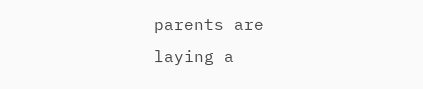parents are laying a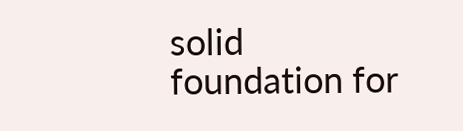solid foundation for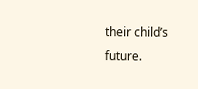their child’s future.